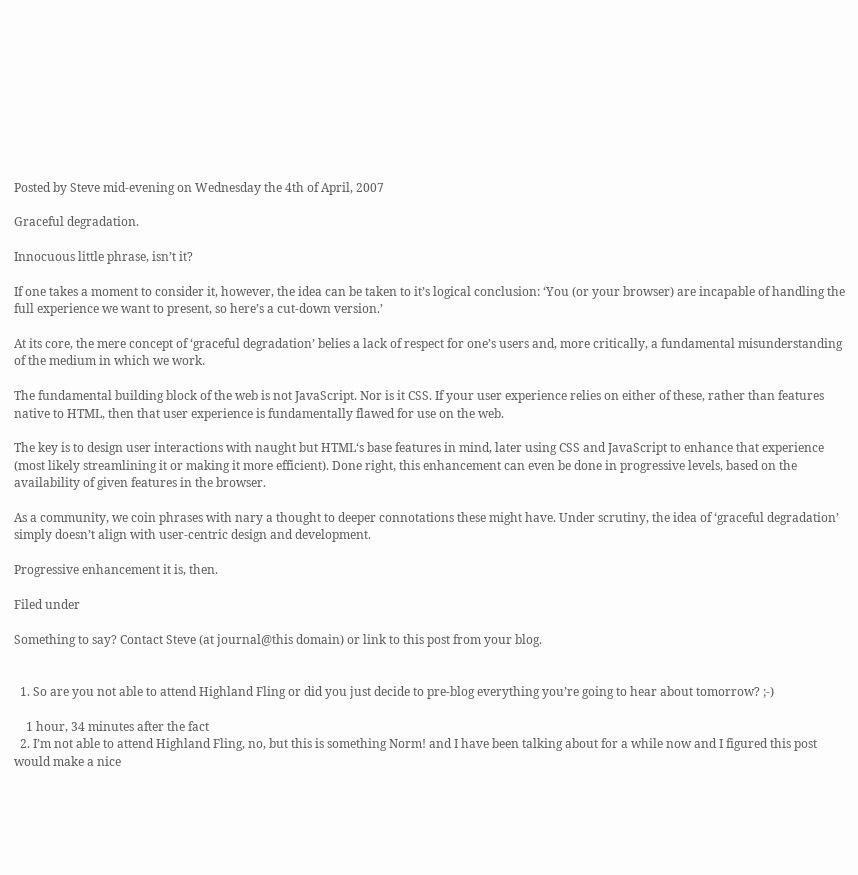Posted by Steve mid-evening on Wednesday the 4th of April, 2007

Graceful degradation.

Innocuous little phrase, isn’t it?

If one takes a moment to consider it, however, the idea can be taken to it’s logical conclusion: ‘You (or your browser) are incapable of handling the full experience we want to present, so here’s a cut-down version.’

At its core, the mere concept of ‘graceful degradation’ belies a lack of respect for one’s users and, more critically, a fundamental misunderstanding of the medium in which we work.

The fundamental building block of the web is not JavaScript. Nor is it CSS. If your user experience relies on either of these, rather than features native to HTML, then that user experience is fundamentally flawed for use on the web.

The key is to design user interactions with naught but HTML‘s base features in mind, later using CSS and JavaScript to enhance that experience (most likely streamlining it or making it more efficient). Done right, this enhancement can even be done in progressive levels, based on the availability of given features in the browser.

As a community, we coin phrases with nary a thought to deeper connotations these might have. Under scrutiny, the idea of ‘graceful degradation’ simply doesn’t align with user-centric design and development.

Progressive enhancement it is, then.

Filed under

Something to say? Contact Steve (at journal@this domain) or link to this post from your blog.


  1. So are you not able to attend Highland Fling or did you just decide to pre-blog everything you’re going to hear about tomorrow? ;-)

    1 hour, 34 minutes after the fact
  2. I’m not able to attend Highland Fling, no, but this is something Norm! and I have been talking about for a while now and I figured this post would make a nice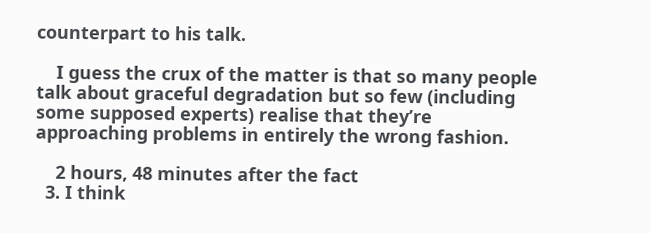counterpart to his talk.

    I guess the crux of the matter is that so many people talk about graceful degradation but so few (including some supposed experts) realise that they’re approaching problems in entirely the wrong fashion.

    2 hours, 48 minutes after the fact
  3. I think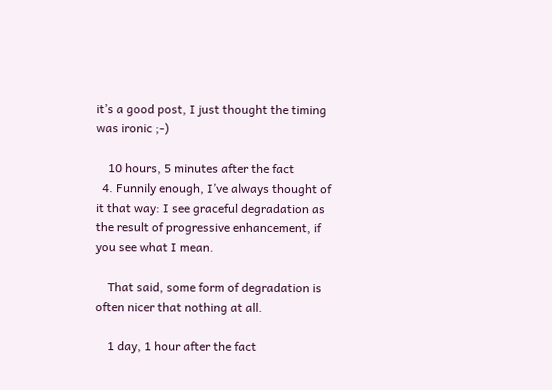it’s a good post, I just thought the timing was ironic ;-)

    10 hours, 5 minutes after the fact
  4. Funnily enough, I’ve always thought of it that way: I see graceful degradation as the result of progressive enhancement, if you see what I mean.

    That said, some form of degradation is often nicer that nothing at all.

    1 day, 1 hour after the fact